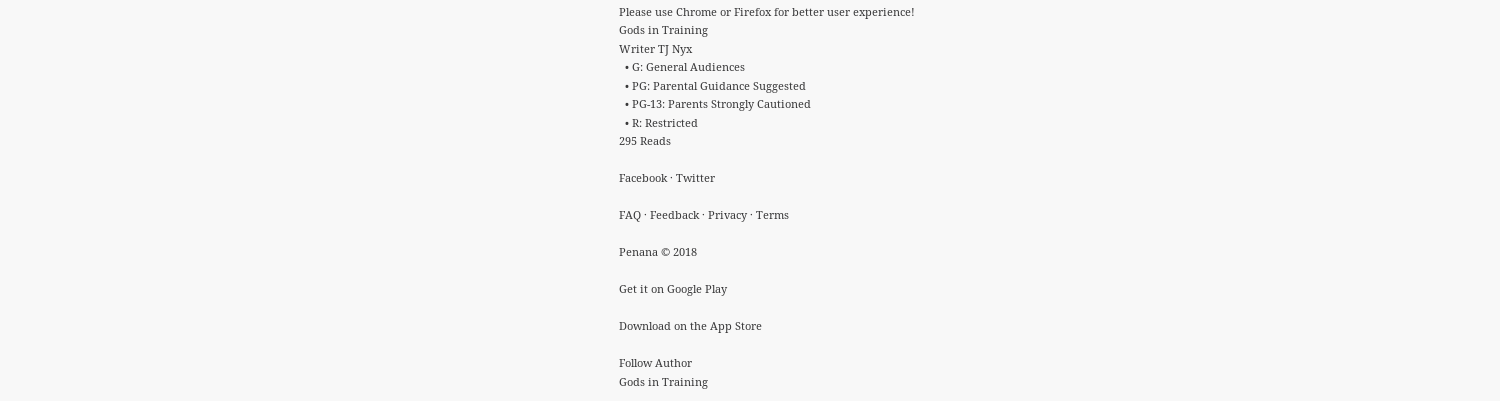Please use Chrome or Firefox for better user experience!
Gods in Training
Writer TJ Nyx
  • G: General Audiences
  • PG: Parental Guidance Suggested
  • PG-13: Parents Strongly Cautioned
  • R: Restricted
295 Reads

Facebook · Twitter

FAQ · Feedback · Privacy · Terms

Penana © 2018

Get it on Google Play

Download on the App Store

Follow Author
Gods in Training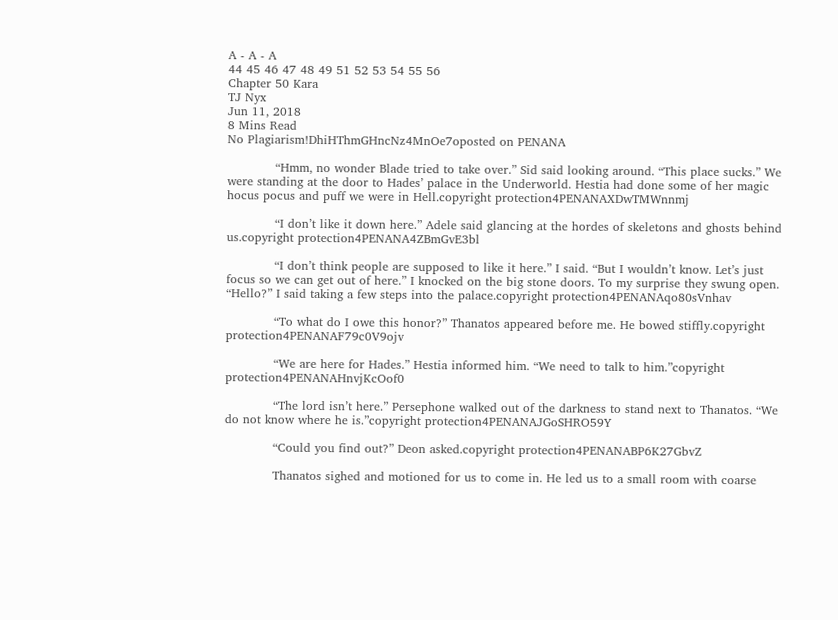A - A - A
44 45 46 47 48 49 51 52 53 54 55 56
Chapter 50 Kara
TJ Nyx
Jun 11, 2018
8 Mins Read
No Plagiarism!DhiHThmGHncNz4MnOe7oposted on PENANA

            “Hmm, no wonder Blade tried to take over.” Sid said looking around. “This place sucks.” We were standing at the door to Hades’ palace in the Underworld. Hestia had done some of her magic hocus pocus and puff we were in Hell.copyright protection4PENANAXDwTMWnnmj

            “I don’t like it down here.” Adele said glancing at the hordes of skeletons and ghosts behind us.copyright protection4PENANA4ZBmGvE3bl

            “I don’t think people are supposed to like it here.” I said. “But I wouldn’t know. Let’s just focus so we can get out of here.” I knocked on the big stone doors. To my surprise they swung open. “Hello?” I said taking a few steps into the palace.copyright protection4PENANAqo80sVnhav

            “To what do I owe this honor?” Thanatos appeared before me. He bowed stiffly.copyright protection4PENANAF79c0V9ojv

            “We are here for Hades.” Hestia informed him. “We need to talk to him.”copyright protection4PENANAHnvjKcOof0

            “The lord isn’t here.” Persephone walked out of the darkness to stand next to Thanatos. “We do not know where he is.”copyright protection4PENANAJGoSHRO59Y

            “Could you find out?” Deon asked.copyright protection4PENANABP6K27GbvZ

            Thanatos sighed and motioned for us to come in. He led us to a small room with coarse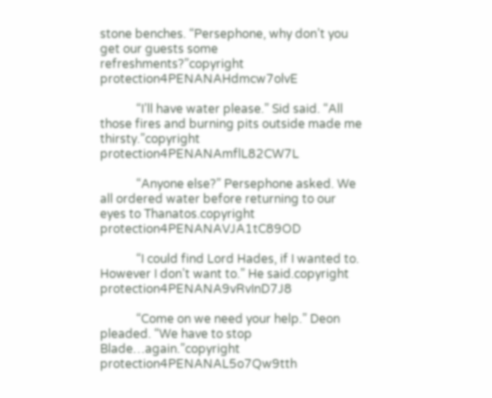stone benches. “Persephone, why don’t you get our guests some refreshments?”copyright protection4PENANAHdmcw7olvE

            “I’ll have water please.” Sid said. “All those fires and burning pits outside made me thirsty.”copyright protection4PENANAmflL82CW7L

            “Anyone else?” Persephone asked. We all ordered water before returning to our eyes to Thanatos.copyright protection4PENANAVJA1tC89OD

            “I could find Lord Hades, if I wanted to. However I don’t want to.” He said.copyright protection4PENANA9vRvInD7J8

            “Come on we need your help.” Deon pleaded. “We have to stop Blade…again.”copyright protection4PENANAL5o7Qw9tth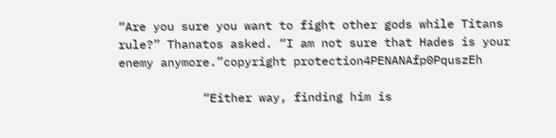“Are you sure you want to fight other gods while Titans rule?” Thanatos asked. “I am not sure that Hades is your enemy anymore.”copyright protection4PENANAfp0PquszEh

            “Either way, finding him is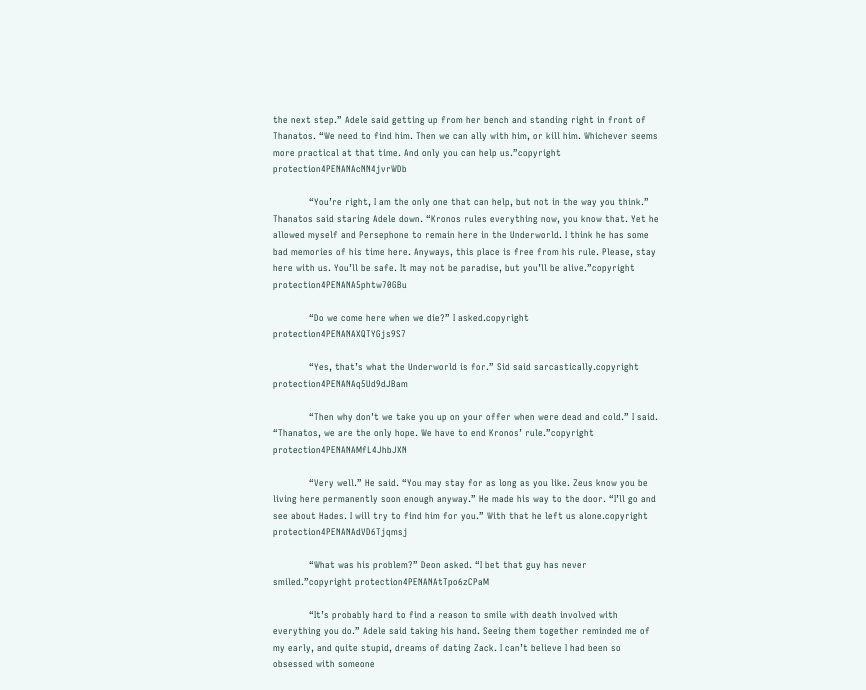the next step.” Adele said getting up from her bench and standing right in front of Thanatos. “We need to find him. Then we can ally with him, or kill him. Whichever seems more practical at that time. And only you can help us.”copyright protection4PENANAcNN4jvrWDb

            “You’re right, I am the only one that can help, but not in the way you think.” Thanatos said staring Adele down. “Kronos rules everything now, you know that. Yet he allowed myself and Persephone to remain here in the Underworld. I think he has some bad memories of his time here. Anyways, this place is free from his rule. Please, stay here with us. You’ll be safe. It may not be paradise, but you’ll be alive.”copyright protection4PENANA5phtw70GBu

            “Do we come here when we die?” I asked.copyright protection4PENANAXQTYGjs9S7

            “Yes, that’s what the Underworld is for.” Sid said sarcastically.copyright protection4PENANAq5Ud9dJBam

            “Then why don’t we take you up on your offer when were dead and cold.” I said. “Thanatos, we are the only hope. We have to end Kronos’ rule.”copyright protection4PENANAMfL4JhbJXN

            “Very well.” He said. “You may stay for as long as you like. Zeus know you be living here permanently soon enough anyway.” He made his way to the door. “I’ll go and see about Hades. I will try to find him for you.” With that he left us alone.copyright protection4PENANAdVD6Tjqmsj

            “What was his problem?” Deon asked. “I bet that guy has never smiled.”copyright protection4PENANAtTpo6zCPaM

            “It’s probably hard to find a reason to smile with death involved with everything you do.” Adele said taking his hand. Seeing them together reminded me of my early, and quite stupid, dreams of dating Zack. I can’t believe I had been so obsessed with someone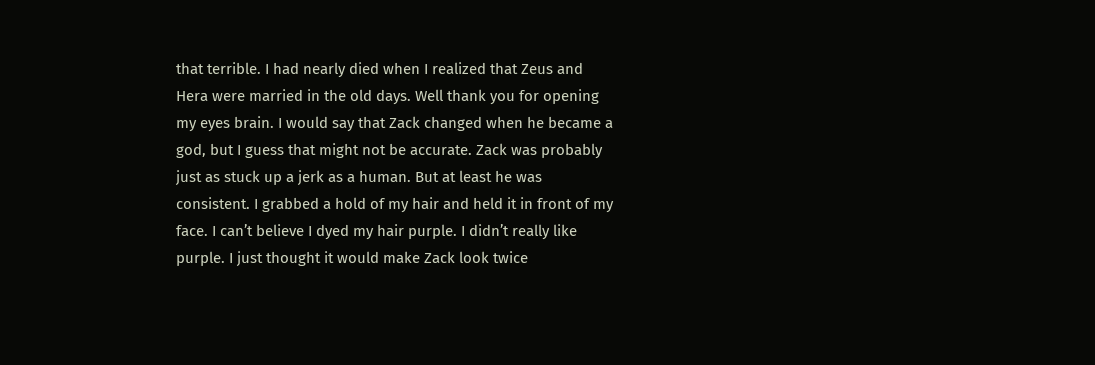that terrible. I had nearly died when I realized that Zeus and Hera were married in the old days. Well thank you for opening my eyes brain. I would say that Zack changed when he became a god, but I guess that might not be accurate. Zack was probably just as stuck up a jerk as a human. But at least he was consistent. I grabbed a hold of my hair and held it in front of my face. I can’t believe I dyed my hair purple. I didn’t really like purple. I just thought it would make Zack look twice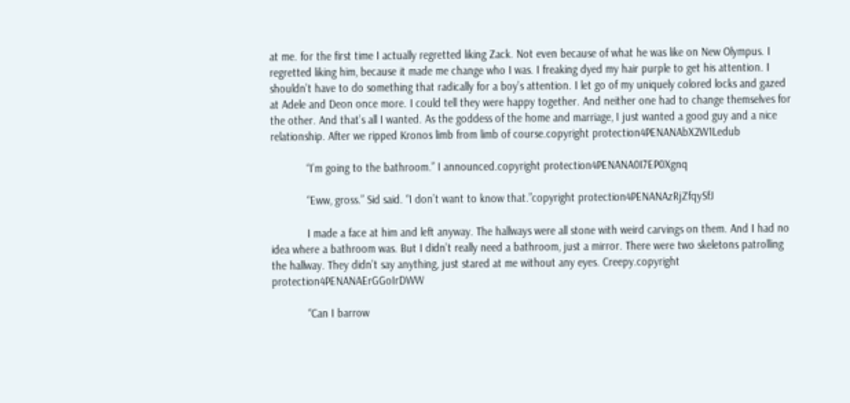at me. for the first time I actually regretted liking Zack. Not even because of what he was like on New Olympus. I regretted liking him, because it made me change who I was. I freaking dyed my hair purple to get his attention. I shouldn’t have to do something that radically for a boy’s attention. I let go of my uniquely colored locks and gazed at Adele and Deon once more. I could tell they were happy together. And neither one had to change themselves for the other. And that’s all I wanted. As the goddess of the home and marriage, I just wanted a good guy and a nice relationship. After we ripped Kronos limb from limb of course.copyright protection4PENANAbX2W1Ledub

            “I’m going to the bathroom.” I announced.copyright protection4PENANA0I7EP0Xgnq

            “Eww, gross.” Sid said. “I don’t want to know that.”copyright protection4PENANAzRjZfqySfJ

            I made a face at him and left anyway. The hallways were all stone with weird carvings on them. And I had no idea where a bathroom was. But I didn’t really need a bathroom, just a mirror. There were two skeletons patrolling the hallway. They didn’t say anything, just stared at me without any eyes. Creepy.copyright protection4PENANAErGGoIrDWW

            “Can I barrow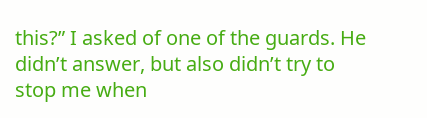this?” I asked of one of the guards. He didn’t answer, but also didn’t try to stop me when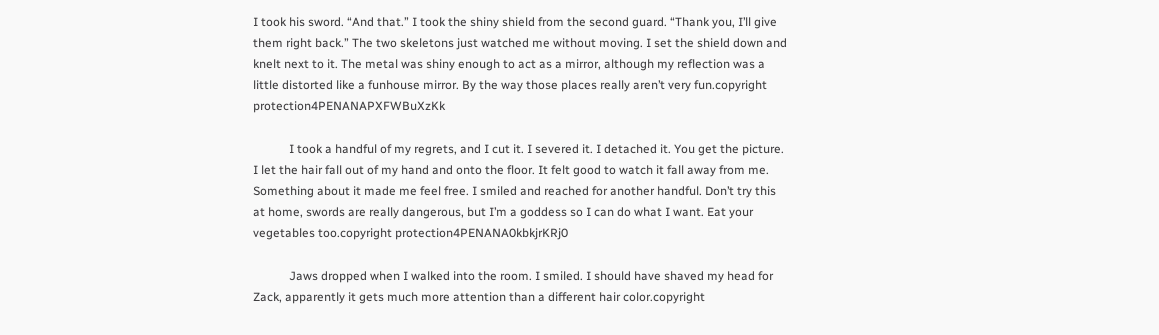I took his sword. “And that.” I took the shiny shield from the second guard. “Thank you, I’ll give them right back.” The two skeletons just watched me without moving. I set the shield down and knelt next to it. The metal was shiny enough to act as a mirror, although my reflection was a little distorted like a funhouse mirror. By the way those places really aren’t very fun.copyright protection4PENANAPXFWBuXzKk

            I took a handful of my regrets, and I cut it. I severed it. I detached it. You get the picture. I let the hair fall out of my hand and onto the floor. It felt good to watch it fall away from me. Something about it made me feel free. I smiled and reached for another handful. Don’t try this at home, swords are really dangerous, but I’m a goddess so I can do what I want. Eat your vegetables too.copyright protection4PENANA0kbkjrKRj0

            Jaws dropped when I walked into the room. I smiled. I should have shaved my head for Zack, apparently it gets much more attention than a different hair color.copyright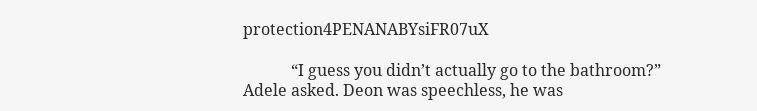protection4PENANABYsiFR07uX

            “I guess you didn’t actually go to the bathroom?” Adele asked. Deon was speechless, he was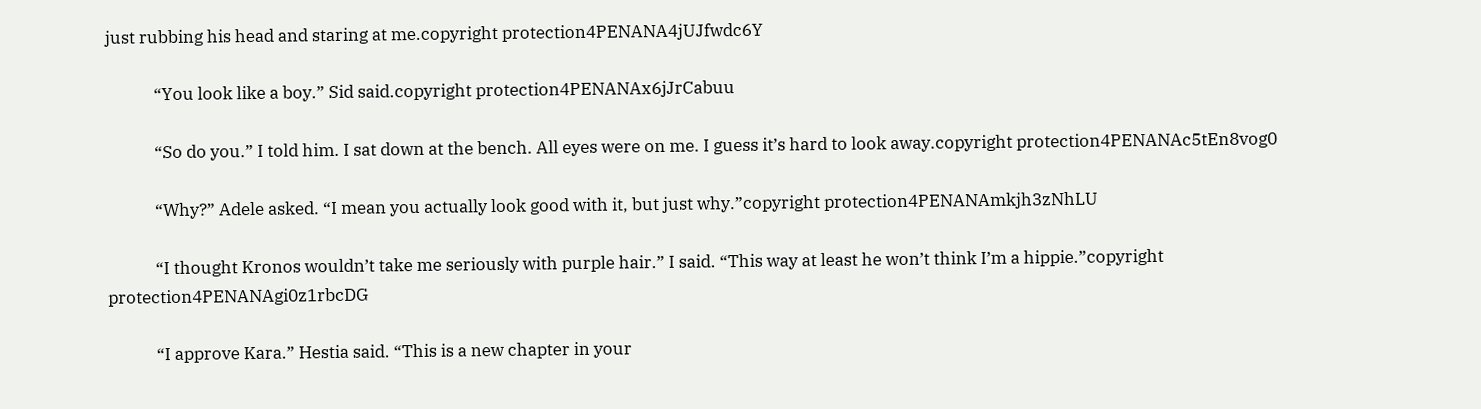just rubbing his head and staring at me.copyright protection4PENANA4jUJfwdc6Y

            “You look like a boy.” Sid said.copyright protection4PENANAx6jJrCabuu

            “So do you.” I told him. I sat down at the bench. All eyes were on me. I guess it’s hard to look away.copyright protection4PENANAc5tEn8vog0

            “Why?” Adele asked. “I mean you actually look good with it, but just why.”copyright protection4PENANAmkjh3zNhLU

            “I thought Kronos wouldn’t take me seriously with purple hair.” I said. “This way at least he won’t think I’m a hippie.”copyright protection4PENANAgi0z1rbcDG

            “I approve Kara.” Hestia said. “This is a new chapter in your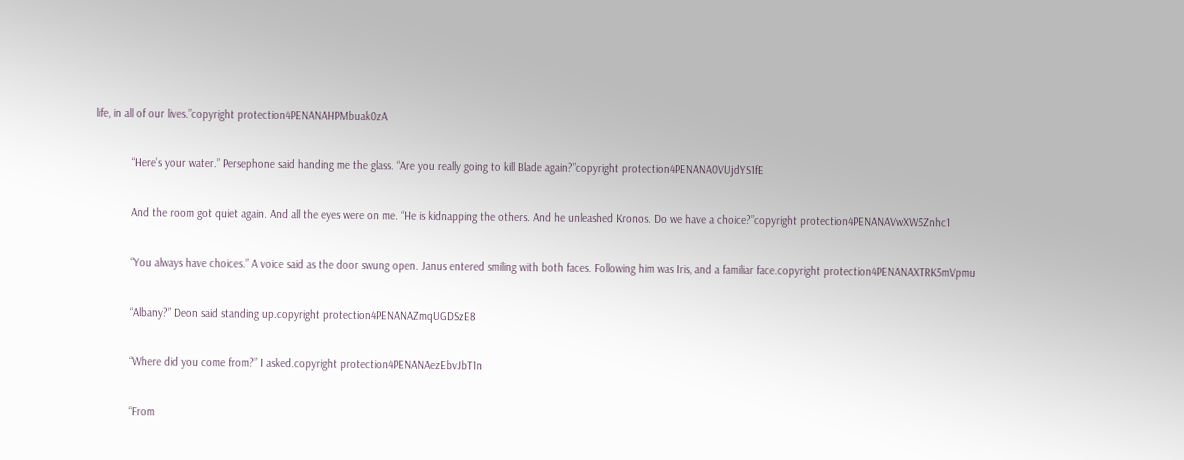life, in all of our lives.”copyright protection4PENANAHPMbuak0zA

            “Here’s your water.” Persephone said handing me the glass. “Are you really going to kill Blade again?”copyright protection4PENANA0VUjdYS1fE

            And the room got quiet again. And all the eyes were on me. “He is kidnapping the others. And he unleashed Kronos. Do we have a choice?”copyright protection4PENANAVwXW5Znhc1

            “You always have choices.” A voice said as the door swung open. Janus entered smiling with both faces. Following him was Iris, and a familiar face.copyright protection4PENANAXTRK5mVpmu

            “Albany?” Deon said standing up.copyright protection4PENANAZmqUGDSzE8

            “Where did you come from?” I asked.copyright protection4PENANAezEbvJbT1n

            “From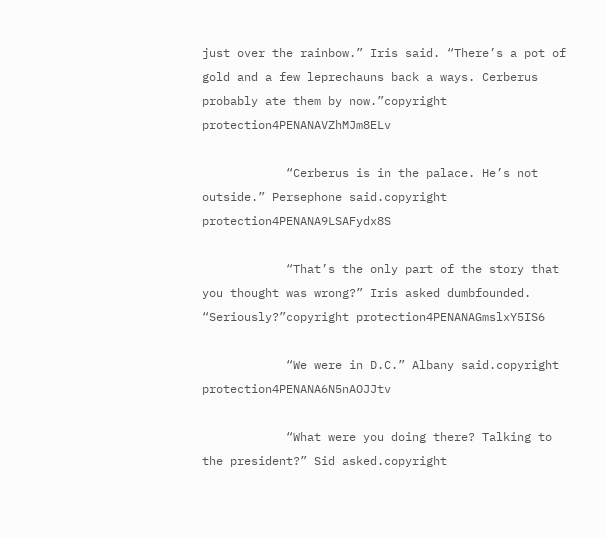just over the rainbow.” Iris said. “There’s a pot of gold and a few leprechauns back a ways. Cerberus probably ate them by now.”copyright protection4PENANAVZhMJm8ELv

            “Cerberus is in the palace. He’s not outside.” Persephone said.copyright protection4PENANA9LSAFydx8S

            “That’s the only part of the story that you thought was wrong?” Iris asked dumbfounded. “Seriously?”copyright protection4PENANAGmslxY5IS6

            “We were in D.C.” Albany said.copyright protection4PENANA6N5nAOJJtv

            “What were you doing there? Talking to the president?” Sid asked.copyright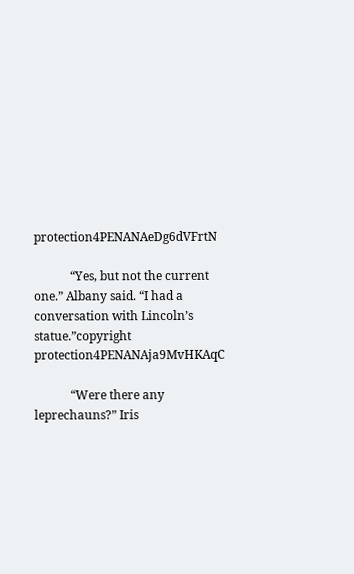protection4PENANAeDg6dVFrtN

            “Yes, but not the current one.” Albany said. “I had a conversation with Lincoln’s statue.”copyright protection4PENANAja9MvHKAqC

            “Were there any leprechauns?” Iris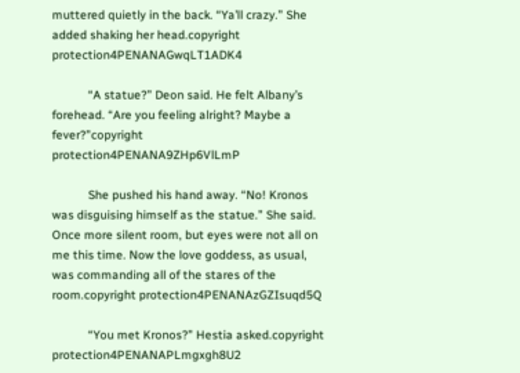muttered quietly in the back. “Ya’ll crazy.” She added shaking her head.copyright protection4PENANAGwqLT1ADK4

            “A statue?” Deon said. He felt Albany’s forehead. “Are you feeling alright? Maybe a fever?”copyright protection4PENANA9ZHp6VlLmP

            She pushed his hand away. “No! Kronos was disguising himself as the statue.” She said. Once more silent room, but eyes were not all on me this time. Now the love goddess, as usual, was commanding all of the stares of the room.copyright protection4PENANAzGZIsuqd5Q

            “You met Kronos?” Hestia asked.copyright protection4PENANAPLmgxgh8U2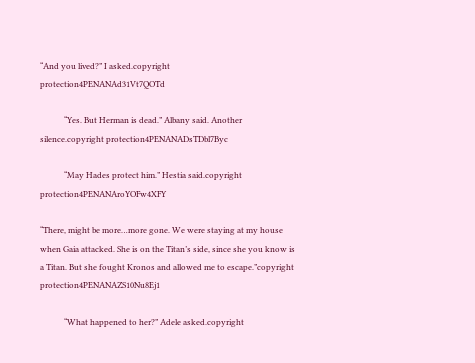“And you lived?” I asked.copyright protection4PENANAd31Vt7QOTd

            “Yes. But Herman is dead.” Albany said. Another silence.copyright protection4PENANADsTDbl7Byc

            “May Hades protect him.” Hestia said.copyright protection4PENANAroYOFw4XFY

“There, might be more…more gone. We were staying at my house when Gaia attacked. She is on the Titan’s side, since she you know is a Titan. But she fought Kronos and allowed me to escape.”copyright protection4PENANAZS10Nu8Ej1

            “What happened to her?” Adele asked.copyright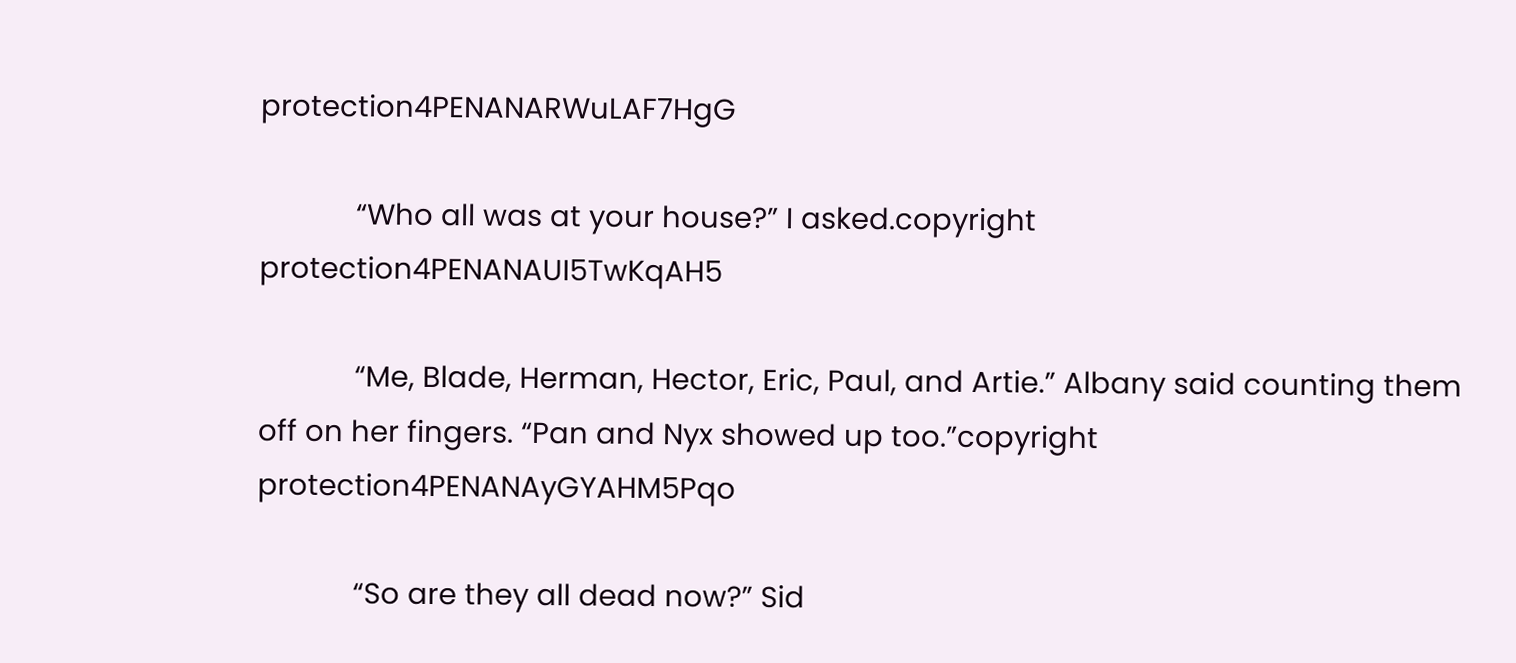protection4PENANARWuLAF7HgG

            “Who all was at your house?” I asked.copyright protection4PENANAUI5TwKqAH5

            “Me, Blade, Herman, Hector, Eric, Paul, and Artie.” Albany said counting them off on her fingers. “Pan and Nyx showed up too.”copyright protection4PENANAyGYAHM5Pqo

            “So are they all dead now?” Sid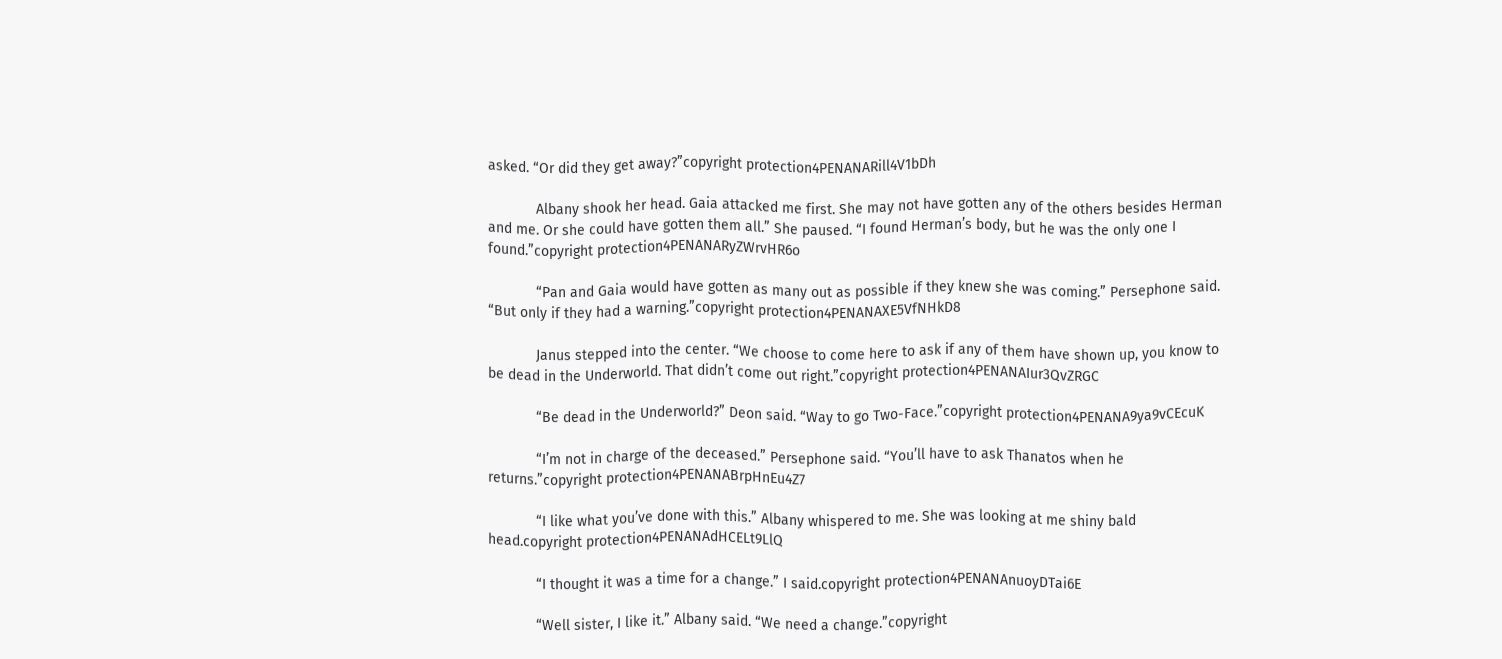asked. “Or did they get away?”copyright protection4PENANARill4V1bDh

            Albany shook her head. Gaia attacked me first. She may not have gotten any of the others besides Herman and me. Or she could have gotten them all.” She paused. “I found Herman’s body, but he was the only one I found.”copyright protection4PENANARyZWrvHR6o

            “Pan and Gaia would have gotten as many out as possible if they knew she was coming.” Persephone said. “But only if they had a warning.”copyright protection4PENANAXE5VfNHkD8

            Janus stepped into the center. “We choose to come here to ask if any of them have shown up, you know to be dead in the Underworld. That didn’t come out right.”copyright protection4PENANAIur3QvZRGC

            “Be dead in the Underworld?” Deon said. “Way to go Two-Face.”copyright protection4PENANA9ya9vCEcuK

            “I’m not in charge of the deceased.” Persephone said. “You’ll have to ask Thanatos when he returns.”copyright protection4PENANABrpHnEu4Z7

            “I like what you’ve done with this.” Albany whispered to me. She was looking at me shiny bald head.copyright protection4PENANAdHCELt9LlQ

            “I thought it was a time for a change.” I said.copyright protection4PENANAnuoyDTai6E

            “Well sister, I like it.” Albany said. “We need a change.”copyright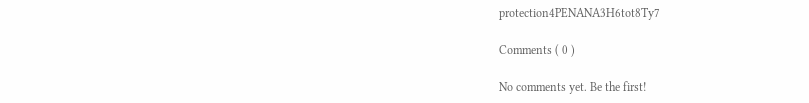protection4PENANA3H6tot8Ty7

Comments ( 0 )

No comments yet. Be the first!